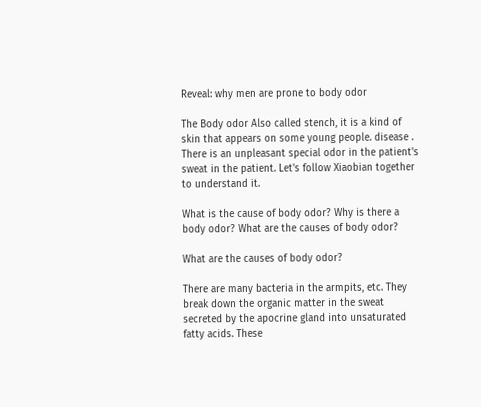Reveal: why men are prone to body odor

The Body odor Also called stench, it is a kind of skin that appears on some young people. disease . There is an unpleasant special odor in the patient's sweat in the patient. Let's follow Xiaobian together to understand it.

What is the cause of body odor? Why is there a body odor? What are the causes of body odor?

What are the causes of body odor?

There are many bacteria in the armpits, etc. They break down the organic matter in the sweat secreted by the apocrine gland into unsaturated fatty acids. These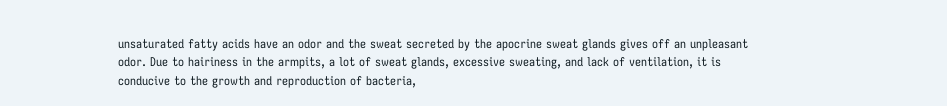unsaturated fatty acids have an odor and the sweat secreted by the apocrine sweat glands gives off an unpleasant odor. Due to hairiness in the armpits, a lot of sweat glands, excessive sweating, and lack of ventilation, it is conducive to the growth and reproduction of bacteria,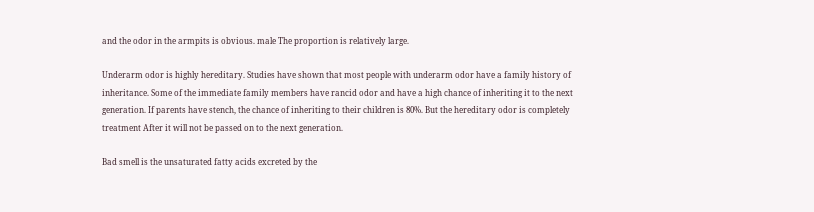and the odor in the armpits is obvious. male The proportion is relatively large.

Underarm odor is highly hereditary. Studies have shown that most people with underarm odor have a family history of inheritance. Some of the immediate family members have rancid odor and have a high chance of inheriting it to the next generation. If parents have stench, the chance of inheriting to their children is 80%. But the hereditary odor is completely treatment After it will not be passed on to the next generation.

Bad smell is the unsaturated fatty acids excreted by the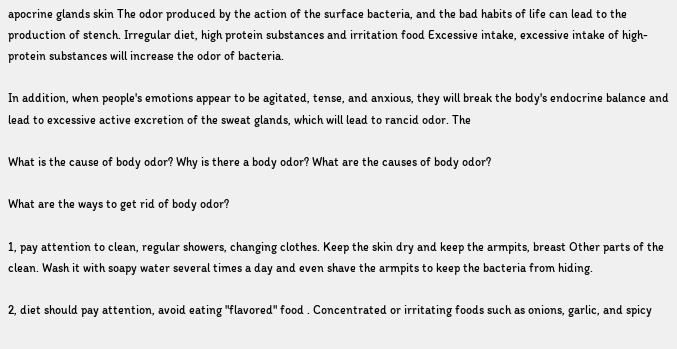apocrine glands skin The odor produced by the action of the surface bacteria, and the bad habits of life can lead to the production of stench. Irregular diet, high protein substances and irritation food Excessive intake, excessive intake of high-protein substances will increase the odor of bacteria.

In addition, when people's emotions appear to be agitated, tense, and anxious, they will break the body's endocrine balance and lead to excessive active excretion of the sweat glands, which will lead to rancid odor. The

What is the cause of body odor? Why is there a body odor? What are the causes of body odor?

What are the ways to get rid of body odor?

1, pay attention to clean, regular showers, changing clothes. Keep the skin dry and keep the armpits, breast Other parts of the clean. Wash it with soapy water several times a day and even shave the armpits to keep the bacteria from hiding.

2, diet should pay attention, avoid eating "flavored" food . Concentrated or irritating foods such as onions, garlic, and spicy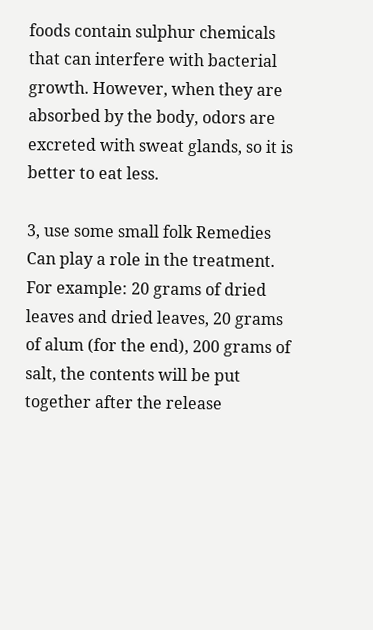foods contain sulphur chemicals that can interfere with bacterial growth. However, when they are absorbed by the body, odors are excreted with sweat glands, so it is better to eat less.

3, use some small folk Remedies Can play a role in the treatment. For example: 20 grams of dried leaves and dried leaves, 20 grams of alum (for the end), 200 grams of salt, the contents will be put together after the release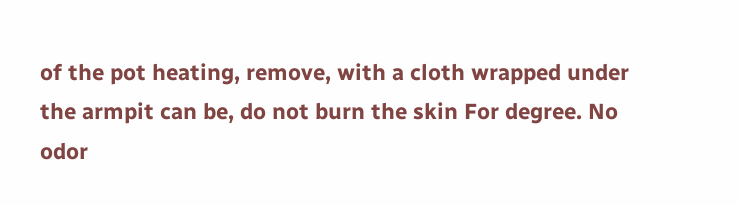of the pot heating, remove, with a cloth wrapped under the armpit can be, do not burn the skin For degree. No odor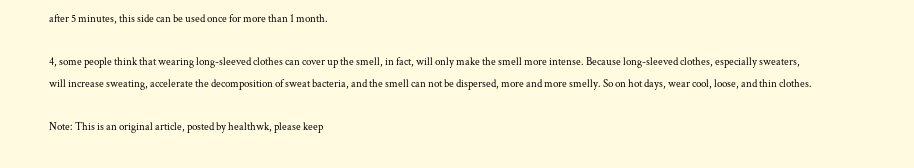after 5 minutes, this side can be used once for more than 1 month.

4, some people think that wearing long-sleeved clothes can cover up the smell, in fact, will only make the smell more intense. Because long-sleeved clothes, especially sweaters, will increase sweating, accelerate the decomposition of sweat bacteria, and the smell can not be dispersed, more and more smelly. So on hot days, wear cool, loose, and thin clothes.

Note: This is an original article, posted by healthwk, please keep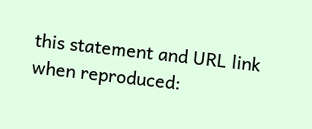this statement and URL link when reproduced: